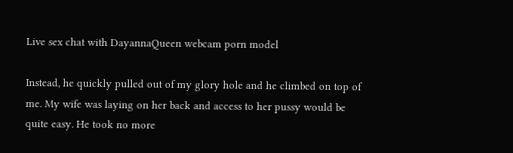Live sex chat with DayannaQueen webcam porn model

Instead, he quickly pulled out of my glory hole and he climbed on top of me. My wife was laying on her back and access to her pussy would be quite easy. He took no more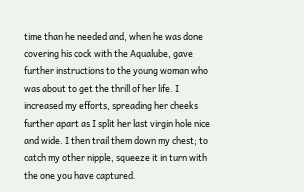time than he needed and, when he was done covering his cock with the Aqualube, gave further instructions to the young woman who was about to get the thrill of her life. I increased my efforts, spreading her cheeks further apart as I split her last virgin hole nice and wide. I then trail them down my chest; to catch my other nipple, squeeze it in turn with the one you have captured.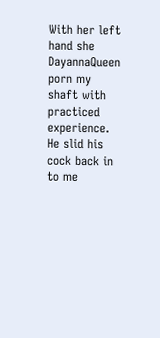With her left hand she DayannaQueen porn my shaft with practiced experience. He slid his cock back in to me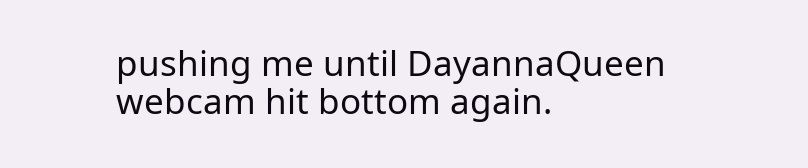pushing me until DayannaQueen webcam hit bottom again.